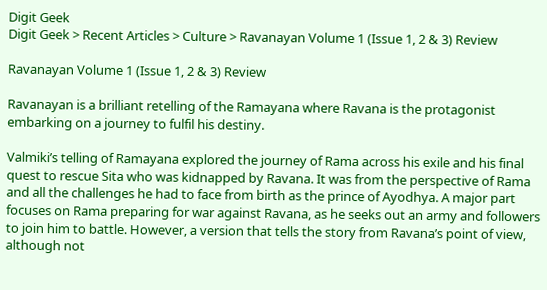Digit Geek
Digit Geek > Recent Articles > Culture > Ravanayan Volume 1 (Issue 1, 2 & 3) Review

Ravanayan Volume 1 (Issue 1, 2 & 3) Review

Ravanayan is a brilliant retelling of the Ramayana where Ravana is the protagonist embarking on a journey to fulfil his destiny.

Valmiki’s telling of Ramayana explored the journey of Rama across his exile and his final quest to rescue Sita who was kidnapped by Ravana. It was from the perspective of Rama and all the challenges he had to face from birth as the prince of Ayodhya. A major part focuses on Rama preparing for war against Ravana, as he seeks out an army and followers to join him to battle. However, a version that tells the story from Ravana’s point of view, although not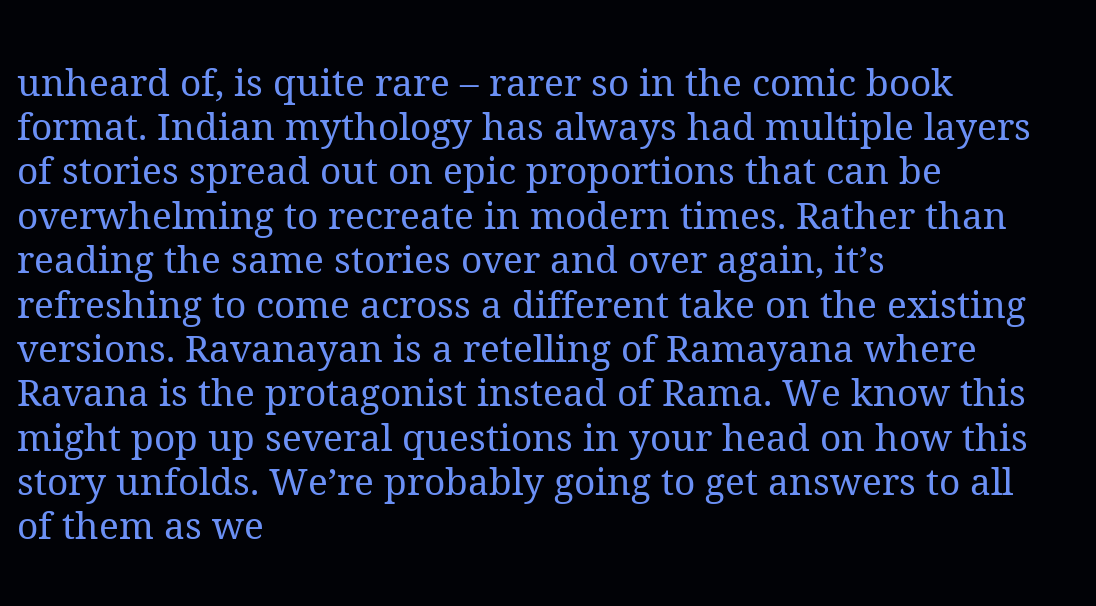unheard of, is quite rare – rarer so in the comic book format. Indian mythology has always had multiple layers of stories spread out on epic proportions that can be overwhelming to recreate in modern times. Rather than reading the same stories over and over again, it’s refreshing to come across a different take on the existing versions. Ravanayan is a retelling of Ramayana where Ravana is the protagonist instead of Rama. We know this might pop up several questions in your head on how this story unfolds. We’re probably going to get answers to all of them as we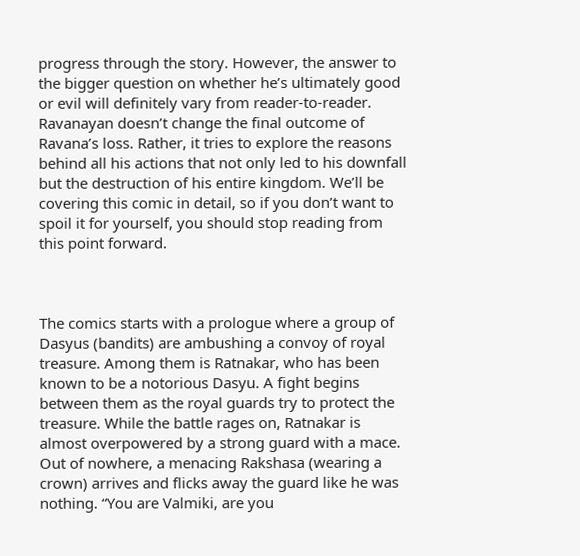progress through the story. However, the answer to the bigger question on whether he’s ultimately good or evil will definitely vary from reader-to-reader. Ravanayan doesn’t change the final outcome of Ravana’s loss. Rather, it tries to explore the reasons behind all his actions that not only led to his downfall but the destruction of his entire kingdom. We’ll be covering this comic in detail, so if you don’t want to spoil it for yourself, you should stop reading from this point forward.



The comics starts with a prologue where a group of Dasyus (bandits) are ambushing a convoy of royal treasure. Among them is Ratnakar, who has been known to be a notorious Dasyu. A fight begins between them as the royal guards try to protect the treasure. While the battle rages on, Ratnakar is almost overpowered by a strong guard with a mace. Out of nowhere, a menacing Rakshasa (wearing a crown) arrives and flicks away the guard like he was nothing. “You are Valmiki, are you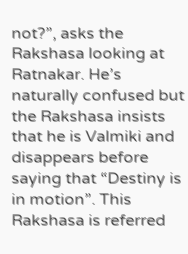not?”, asks the Rakshasa looking at Ratnakar. He’s naturally confused but the Rakshasa insists that he is Valmiki and disappears before saying that “Destiny is in motion”. This Rakshasa is referred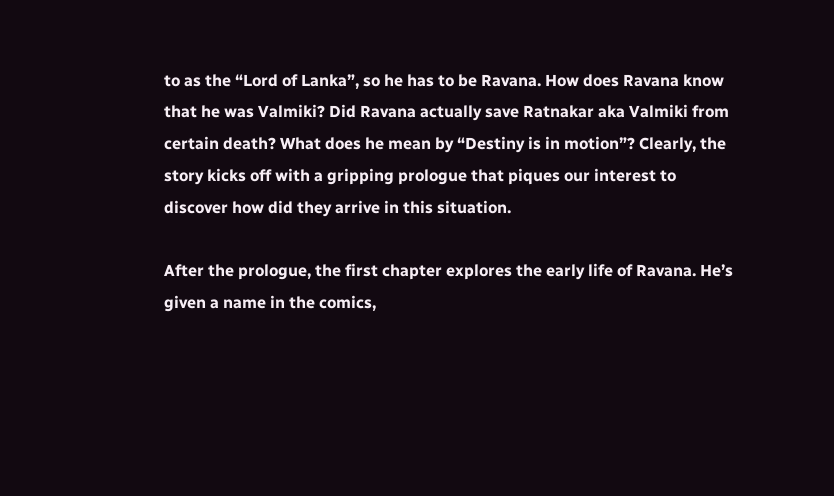to as the “Lord of Lanka”, so he has to be Ravana. How does Ravana know that he was Valmiki? Did Ravana actually save Ratnakar aka Valmiki from certain death? What does he mean by “Destiny is in motion”? Clearly, the story kicks off with a gripping prologue that piques our interest to discover how did they arrive in this situation.

After the prologue, the first chapter explores the early life of Ravana. He’s given a name in the comics,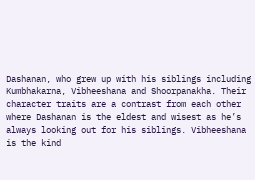Dashanan, who grew up with his siblings including Kumbhakarna, Vibheeshana and Shoorpanakha. Their character traits are a contrast from each other where Dashanan is the eldest and wisest as he’s always looking out for his siblings. Vibheeshana is the kind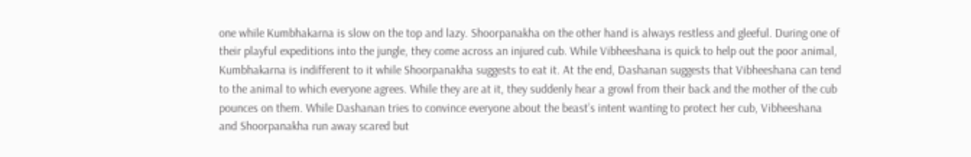one while Kumbhakarna is slow on the top and lazy. Shoorpanakha on the other hand is always restless and gleeful. During one of their playful expeditions into the jungle, they come across an injured cub. While Vibheeshana is quick to help out the poor animal, Kumbhakarna is indifferent to it while Shoorpanakha suggests to eat it. At the end, Dashanan suggests that Vibheeshana can tend to the animal to which everyone agrees. While they are at it, they suddenly hear a growl from their back and the mother of the cub pounces on them. While Dashanan tries to convince everyone about the beast’s intent wanting to protect her cub, Vibheeshana and Shoorpanakha run away scared but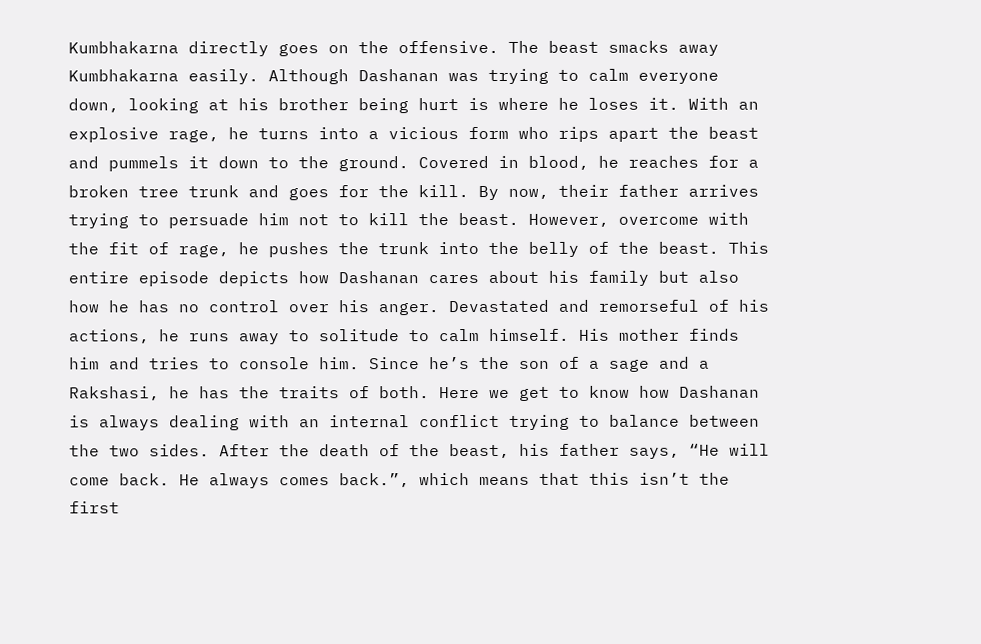Kumbhakarna directly goes on the offensive. The beast smacks away Kumbhakarna easily. Although Dashanan was trying to calm everyone down, looking at his brother being hurt is where he loses it. With an explosive rage, he turns into a vicious form who rips apart the beast and pummels it down to the ground. Covered in blood, he reaches for a broken tree trunk and goes for the kill. By now, their father arrives trying to persuade him not to kill the beast. However, overcome with the fit of rage, he pushes the trunk into the belly of the beast. This entire episode depicts how Dashanan cares about his family but also how he has no control over his anger. Devastated and remorseful of his actions, he runs away to solitude to calm himself. His mother finds him and tries to console him. Since he’s the son of a sage and a Rakshasi, he has the traits of both. Here we get to know how Dashanan is always dealing with an internal conflict trying to balance between the two sides. After the death of the beast, his father says, “He will come back. He always comes back.”, which means that this isn’t the first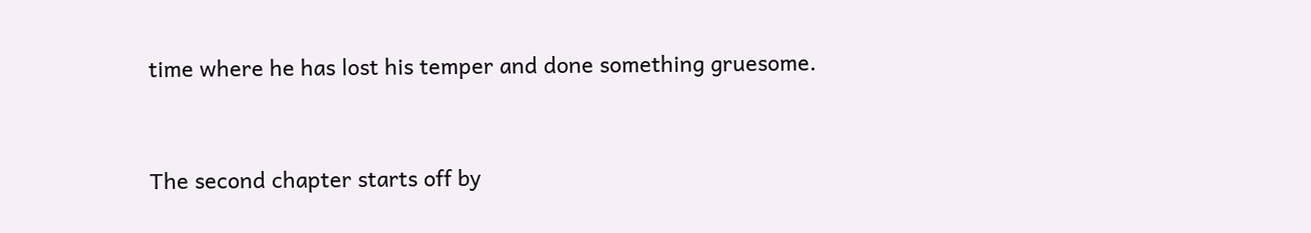time where he has lost his temper and done something gruesome.


The second chapter starts off by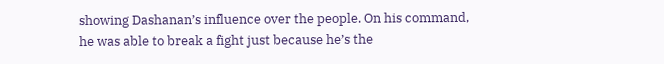showing Dashanan’s influence over the people. On his command, he was able to break a fight just because he’s the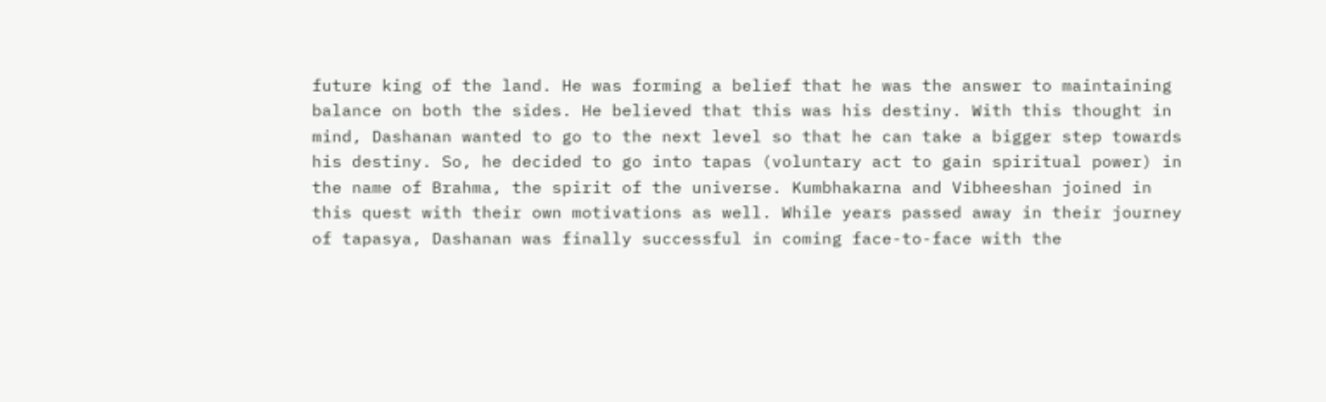future king of the land. He was forming a belief that he was the answer to maintaining balance on both the sides. He believed that this was his destiny. With this thought in mind, Dashanan wanted to go to the next level so that he can take a bigger step towards his destiny. So, he decided to go into tapas (voluntary act to gain spiritual power) in the name of Brahma, the spirit of the universe. Kumbhakarna and Vibheeshan joined in this quest with their own motivations as well. While years passed away in their journey of tapasya, Dashanan was finally successful in coming face-to-face with the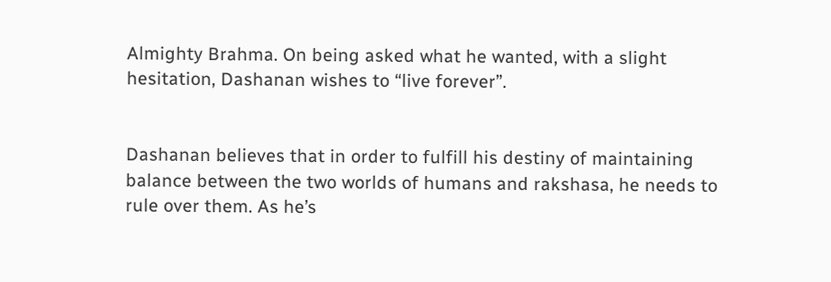Almighty Brahma. On being asked what he wanted, with a slight hesitation, Dashanan wishes to “live forever”.


Dashanan believes that in order to fulfill his destiny of maintaining balance between the two worlds of humans and rakshasa, he needs to rule over them. As he’s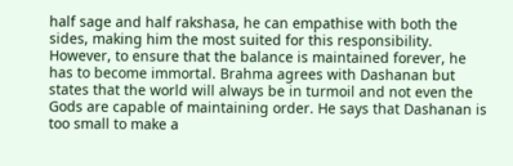half sage and half rakshasa, he can empathise with both the sides, making him the most suited for this responsibility. However, to ensure that the balance is maintained forever, he has to become immortal. Brahma agrees with Dashanan but states that the world will always be in turmoil and not even the Gods are capable of maintaining order. He says that Dashanan is too small to make a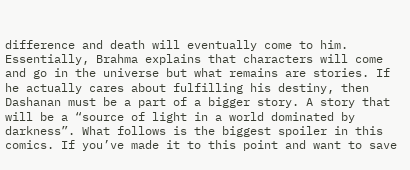difference and death will eventually come to him. Essentially, Brahma explains that characters will come and go in the universe but what remains are stories. If he actually cares about fulfilling his destiny, then Dashanan must be a part of a bigger story. A story that will be a “source of light in a world dominated by darkness”. What follows is the biggest spoiler in this comics. If you’ve made it to this point and want to save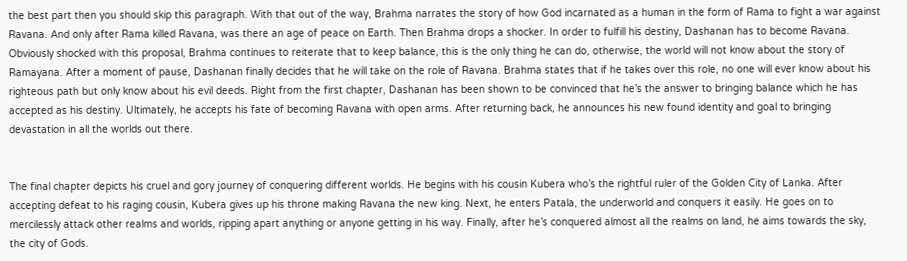the best part then you should skip this paragraph. With that out of the way, Brahma narrates the story of how God incarnated as a human in the form of Rama to fight a war against Ravana. And only after Rama killed Ravana, was there an age of peace on Earth. Then Brahma drops a shocker. In order to fulfill his destiny, Dashanan has to become Ravana. Obviously shocked with this proposal, Brahma continues to reiterate that to keep balance, this is the only thing he can do, otherwise, the world will not know about the story of Ramayana. After a moment of pause, Dashanan finally decides that he will take on the role of Ravana. Brahma states that if he takes over this role, no one will ever know about his righteous path but only know about his evil deeds. Right from the first chapter, Dashanan has been shown to be convinced that he’s the answer to bringing balance which he has accepted as his destiny. Ultimately, he accepts his fate of becoming Ravana with open arms. After returning back, he announces his new found identity and goal to bringing devastation in all the worlds out there.


The final chapter depicts his cruel and gory journey of conquering different worlds. He begins with his cousin Kubera who’s the rightful ruler of the Golden City of Lanka. After accepting defeat to his raging cousin, Kubera gives up his throne making Ravana the new king. Next, he enters Patala, the underworld and conquers it easily. He goes on to mercilessly attack other realms and worlds, ripping apart anything or anyone getting in his way. Finally, after he’s conquered almost all the realms on land, he aims towards the sky, the city of Gods.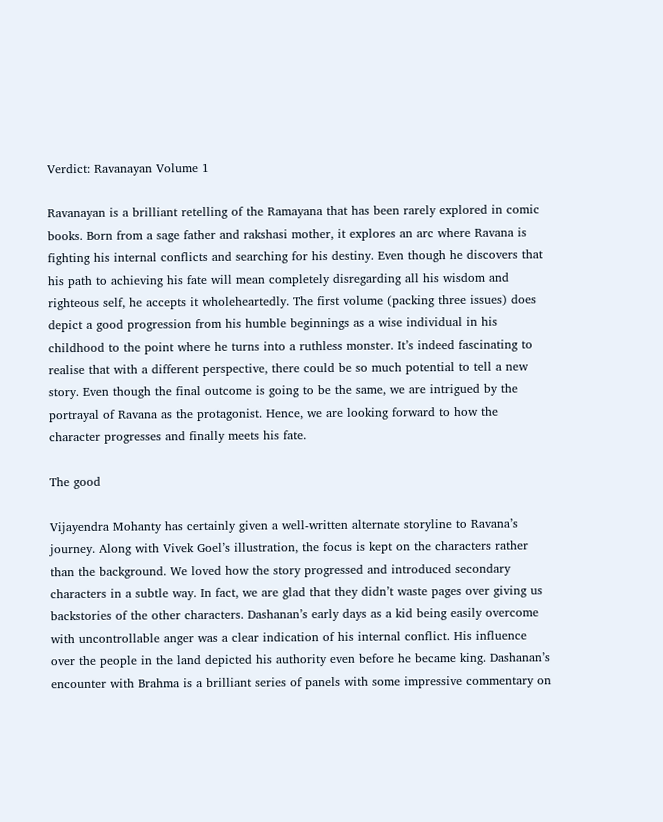Verdict: Ravanayan Volume 1

Ravanayan is a brilliant retelling of the Ramayana that has been rarely explored in comic books. Born from a sage father and rakshasi mother, it explores an arc where Ravana is fighting his internal conflicts and searching for his destiny. Even though he discovers that his path to achieving his fate will mean completely disregarding all his wisdom and righteous self, he accepts it wholeheartedly. The first volume (packing three issues) does depict a good progression from his humble beginnings as a wise individual in his childhood to the point where he turns into a ruthless monster. It’s indeed fascinating to realise that with a different perspective, there could be so much potential to tell a new story. Even though the final outcome is going to be the same, we are intrigued by the portrayal of Ravana as the protagonist. Hence, we are looking forward to how the character progresses and finally meets his fate.

The good

Vijayendra Mohanty has certainly given a well-written alternate storyline to Ravana’s journey. Along with Vivek Goel’s illustration, the focus is kept on the characters rather than the background. We loved how the story progressed and introduced secondary characters in a subtle way. In fact, we are glad that they didn’t waste pages over giving us backstories of the other characters. Dashanan’s early days as a kid being easily overcome with uncontrollable anger was a clear indication of his internal conflict. His influence over the people in the land depicted his authority even before he became king. Dashanan’s encounter with Brahma is a brilliant series of panels with some impressive commentary on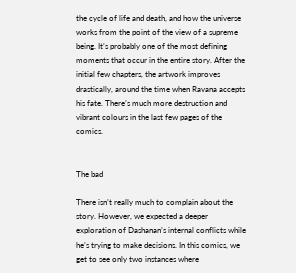the cycle of life and death, and how the universe works from the point of the view of a supreme being. It’s probably one of the most defining moments that occur in the entire story. After the initial few chapters, the artwork improves drastically, around the time when Ravana accepts his fate. There’s much more destruction and vibrant colours in the last few pages of the comics.


The bad

There isn’t really much to complain about the story. However, we expected a deeper exploration of Dashanan’s internal conflicts while he’s trying to make decisions. In this comics, we get to see only two instances where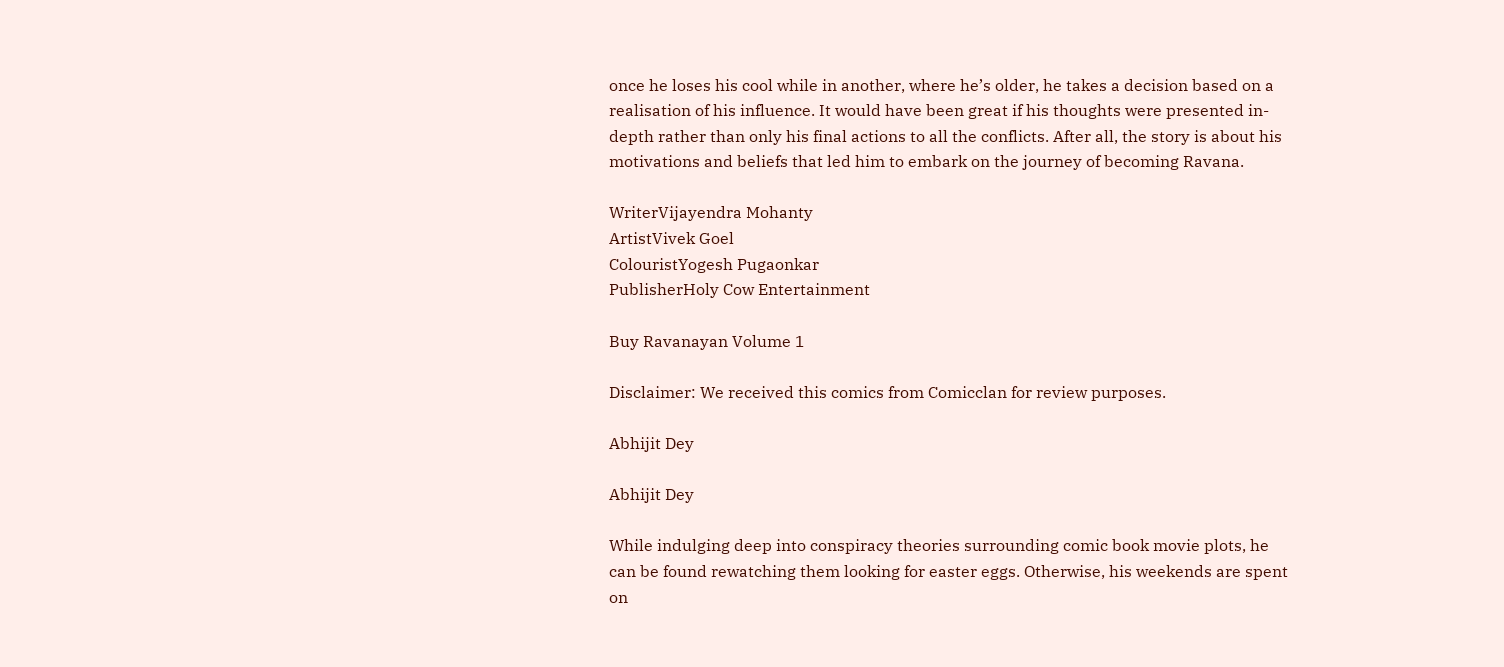once he loses his cool while in another, where he’s older, he takes a decision based on a realisation of his influence. It would have been great if his thoughts were presented in-depth rather than only his final actions to all the conflicts. After all, the story is about his motivations and beliefs that led him to embark on the journey of becoming Ravana.

WriterVijayendra Mohanty
ArtistVivek Goel
ColouristYogesh Pugaonkar
PublisherHoly Cow Entertainment

Buy Ravanayan Volume 1

Disclaimer: We received this comics from Comicclan for review purposes.

Abhijit Dey

Abhijit Dey

While indulging deep into conspiracy theories surrounding comic book movie plots, he can be found rewatching them looking for easter eggs. Otherwise, his weekends are spent on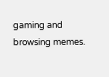gaming and browsing memes.